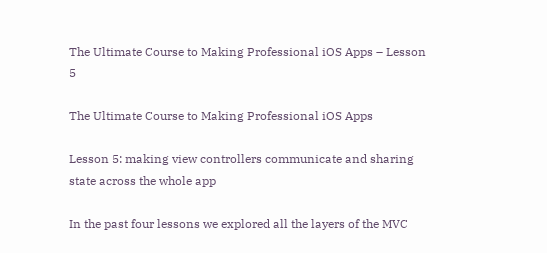The Ultimate Course to Making Professional iOS Apps – Lesson 5

The Ultimate Course to Making Professional iOS Apps

Lesson 5: making view controllers communicate and sharing state across the whole app

In the past four lessons we explored all the layers of the MVC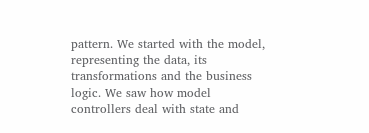pattern. We started with the model, representing the data, its transformations and the business logic. We saw how model controllers deal with state and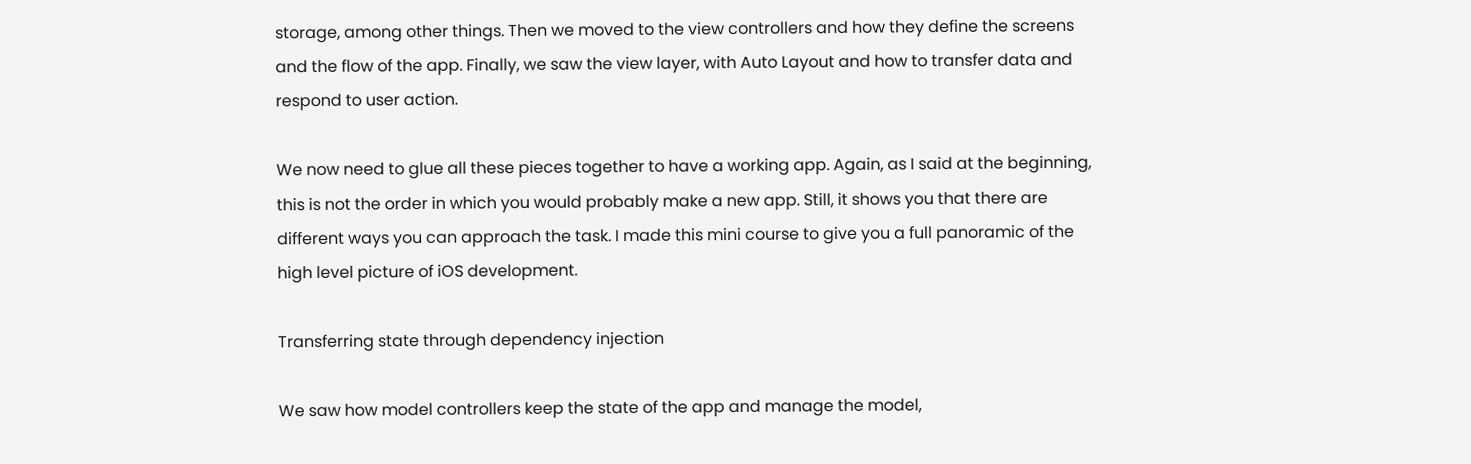storage, among other things. Then we moved to the view controllers and how they define the screens and the flow of the app. Finally, we saw the view layer, with Auto Layout and how to transfer data and respond to user action.

We now need to glue all these pieces together to have a working app. Again, as I said at the beginning, this is not the order in which you would probably make a new app. Still, it shows you that there are different ways you can approach the task. I made this mini course to give you a full panoramic of the high level picture of iOS development.

Transferring state through dependency injection

We saw how model controllers keep the state of the app and manage the model,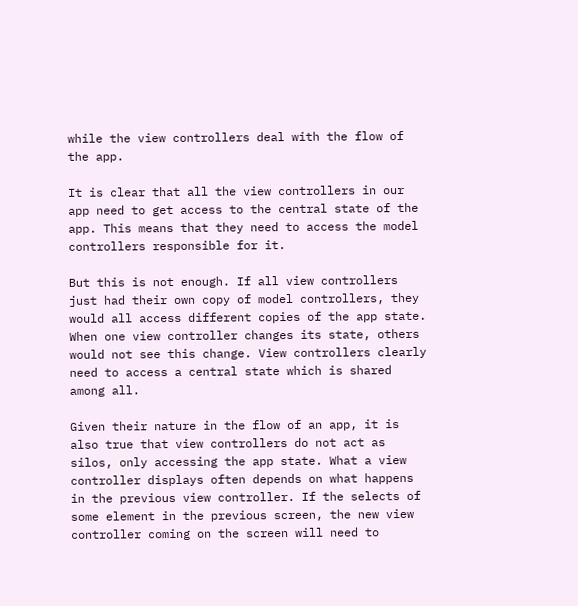while the view controllers deal with the flow of the app.

It is clear that all the view controllers in our app need to get access to the central state of the app. This means that they need to access the model controllers responsible for it.

But this is not enough. If all view controllers just had their own copy of model controllers, they would all access different copies of the app state. When one view controller changes its state, others would not see this change. View controllers clearly need to access a central state which is shared among all.

Given their nature in the flow of an app, it is also true that view controllers do not act as silos, only accessing the app state. What a view controller displays often depends on what happens in the previous view controller. If the selects of some element in the previous screen, the new view controller coming on the screen will need to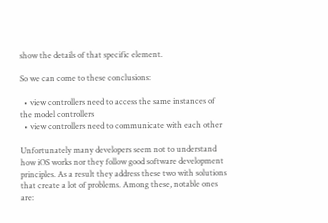show the details of that specific element.

So we can come to these conclusions:

  • view controllers need to access the same instances of the model controllers
  • view controllers need to communicate with each other

Unfortunately many developers seem not to understand how iOS works nor they follow good software development principles. As a result they address these two with solutions that create a lot of problems. Among these, notable ones are: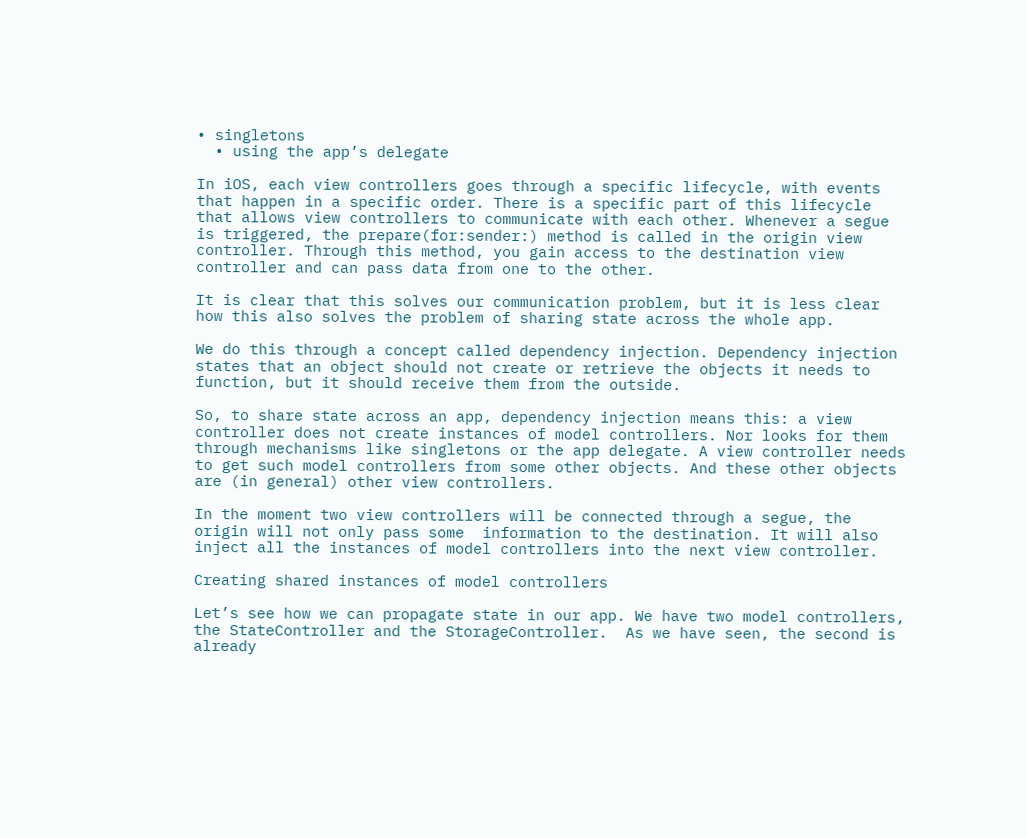• singletons
  • using the app’s delegate

In iOS, each view controllers goes through a specific lifecycle, with events that happen in a specific order. There is a specific part of this lifecycle that allows view controllers to communicate with each other. Whenever a segue is triggered, the prepare(for:sender:) method is called in the origin view controller. Through this method, you gain access to the destination view controller and can pass data from one to the other.

It is clear that this solves our communication problem, but it is less clear how this also solves the problem of sharing state across the whole app.

We do this through a concept called dependency injection. Dependency injection states that an object should not create or retrieve the objects it needs to function, but it should receive them from the outside.

So, to share state across an app, dependency injection means this: a view controller does not create instances of model controllers. Nor looks for them through mechanisms like singletons or the app delegate. A view controller needs to get such model controllers from some other objects. And these other objects are (in general) other view controllers.

In the moment two view controllers will be connected through a segue, the origin will not only pass some  information to the destination. It will also inject all the instances of model controllers into the next view controller.

Creating shared instances of model controllers

Let’s see how we can propagate state in our app. We have two model controllers, the StateController and the StorageController.  As we have seen, the second is already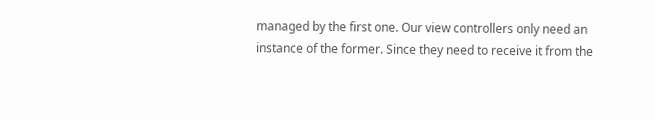managed by the first one. Our view controllers only need an instance of the former. Since they need to receive it from the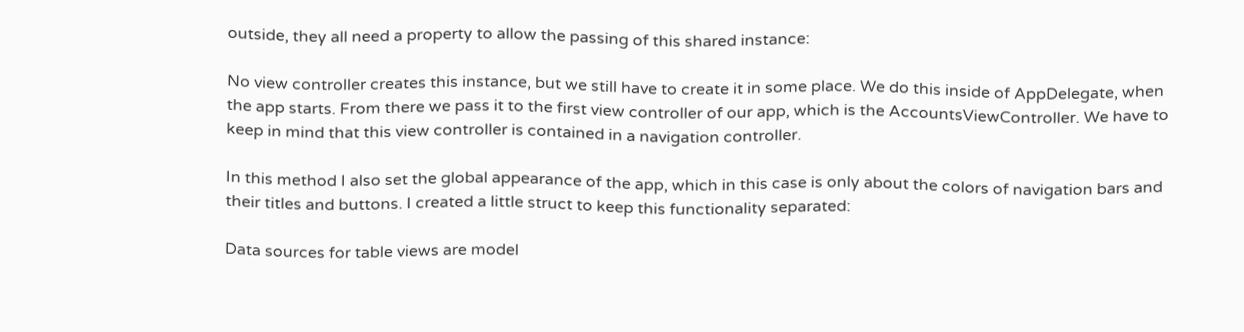outside, they all need a property to allow the passing of this shared instance:

No view controller creates this instance, but we still have to create it in some place. We do this inside of AppDelegate, when the app starts. From there we pass it to the first view controller of our app, which is the AccountsViewController. We have to keep in mind that this view controller is contained in a navigation controller.

In this method I also set the global appearance of the app, which in this case is only about the colors of navigation bars and their titles and buttons. I created a little struct to keep this functionality separated:

Data sources for table views are model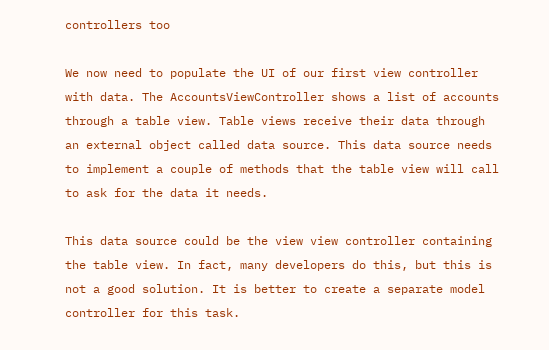controllers too

We now need to populate the UI of our first view controller with data. The AccountsViewController shows a list of accounts through a table view. Table views receive their data through an external object called data source. This data source needs to implement a couple of methods that the table view will call to ask for the data it needs.

This data source could be the view view controller containing the table view. In fact, many developers do this, but this is not a good solution. It is better to create a separate model controller for this task.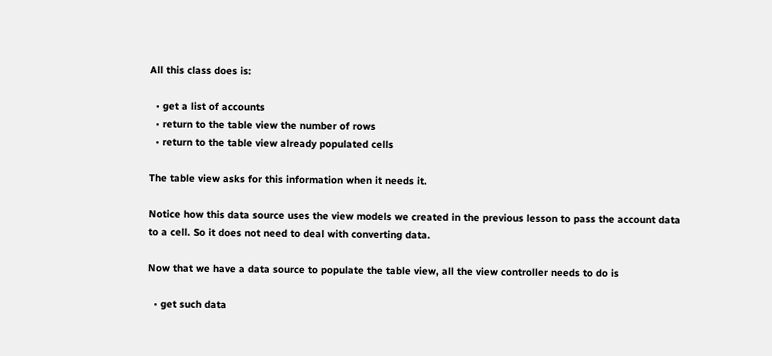All this class does is:

  • get a list of accounts
  • return to the table view the number of rows
  • return to the table view already populated cells

The table view asks for this information when it needs it.

Notice how this data source uses the view models we created in the previous lesson to pass the account data to a cell. So it does not need to deal with converting data.

Now that we have a data source to populate the table view, all the view controller needs to do is

  • get such data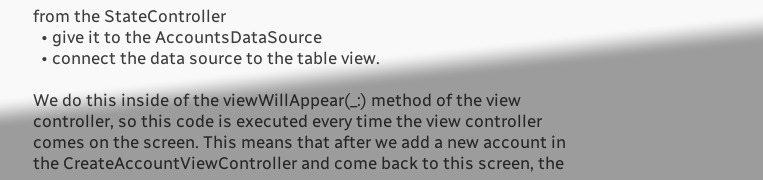from the StateController
  • give it to the AccountsDataSource
  • connect the data source to the table view.

We do this inside of the viewWillAppear(_:) method of the view controller, so this code is executed every time the view controller comes on the screen. This means that after we add a new account in the CreateAccountViewController and come back to this screen, the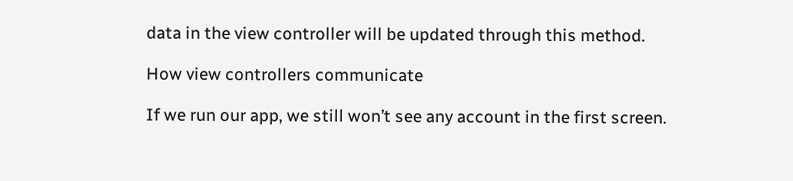data in the view controller will be updated through this method.

How view controllers communicate

If we run our app, we still won’t see any account in the first screen.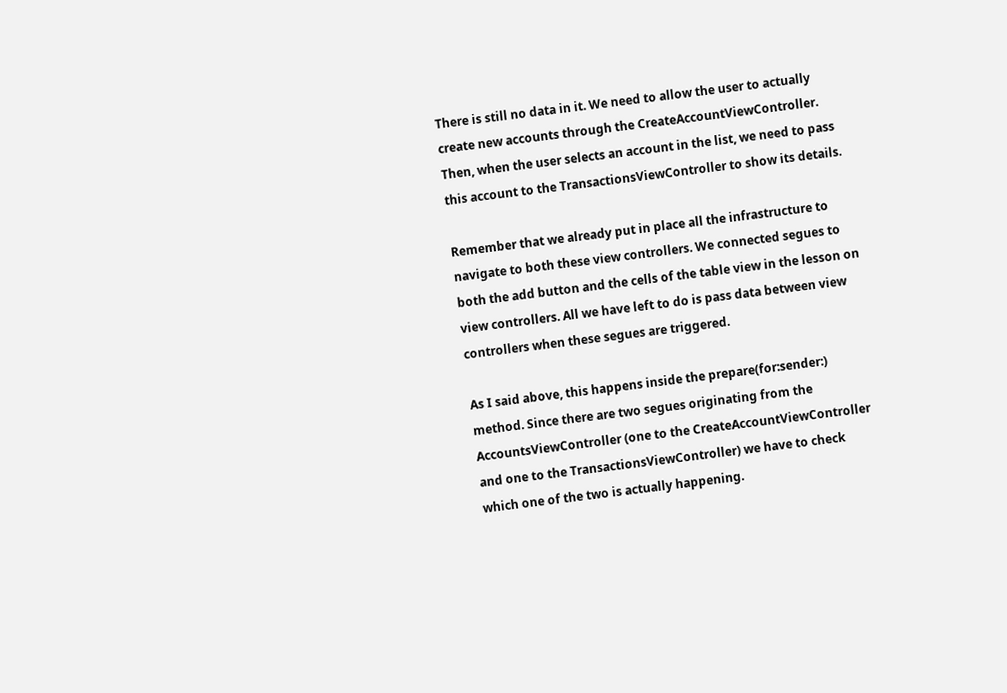There is still no data in it. We need to allow the user to actually create new accounts through the CreateAccountViewController. Then, when the user selects an account in the list, we need to pass this account to the TransactionsViewController to show its details.

Remember that we already put in place all the infrastructure to navigate to both these view controllers. We connected segues to both the add button and the cells of the table view in the lesson on view controllers. All we have left to do is pass data between view controllers when these segues are triggered.

As I said above, this happens inside the prepare(for:sender:) method. Since there are two segues originating from the AccountsViewController (one to the CreateAccountViewController and one to the TransactionsViewController) we have to check which one of the two is actually happening.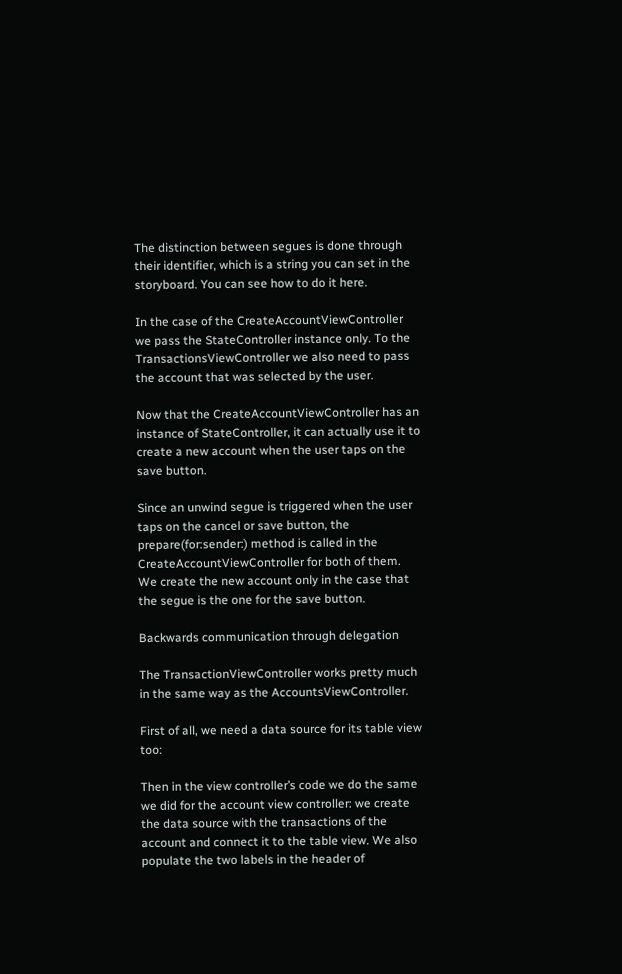The distinction between segues is done through their identifier, which is a string you can set in the storyboard. You can see how to do it here.

In the case of the CreateAccountViewController we pass the StateController instance only. To the TransactionsViewController we also need to pass the account that was selected by the user.

Now that the CreateAccountViewController has an instance of StateController, it can actually use it to create a new account when the user taps on the save button.

Since an unwind segue is triggered when the user taps on the cancel or save button, the prepare(for:sender:) method is called in the CreateAccountViewController for both of them. We create the new account only in the case that the segue is the one for the save button.

Backwards communication through delegation

The TransactionViewController works pretty much in the same way as the AccountsViewController.

First of all, we need a data source for its table view too:

Then in the view controller’s code we do the same we did for the account view controller: we create the data source with the transactions of the account and connect it to the table view. We also populate the two labels in the header of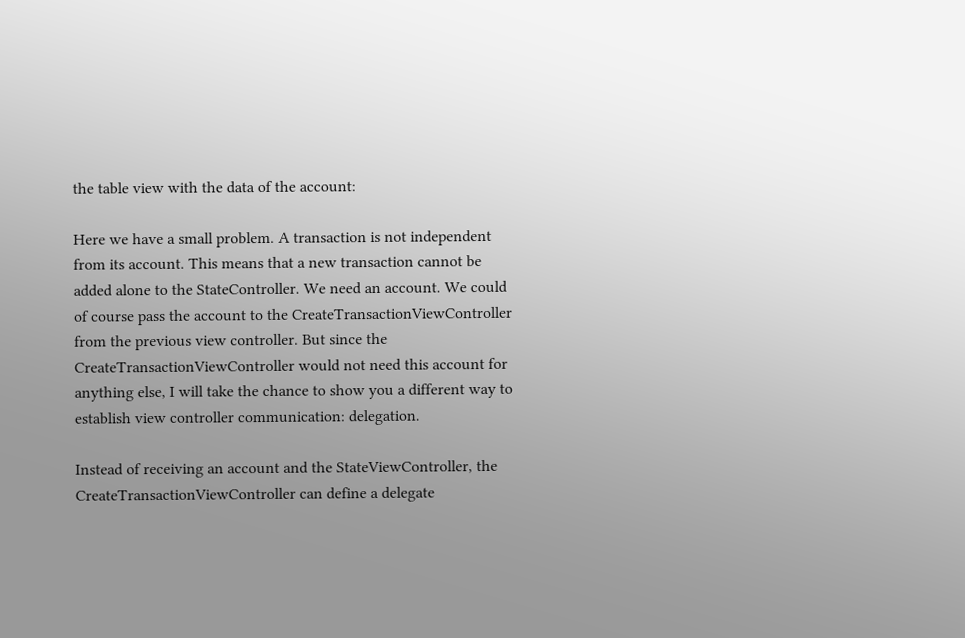the table view with the data of the account:

Here we have a small problem. A transaction is not independent from its account. This means that a new transaction cannot be added alone to the StateController. We need an account. We could of course pass the account to the CreateTransactionViewController from the previous view controller. But since the CreateTransactionViewController would not need this account for anything else, I will take the chance to show you a different way to establish view controller communication: delegation.

Instead of receiving an account and the StateViewController, the CreateTransactionViewController can define a delegate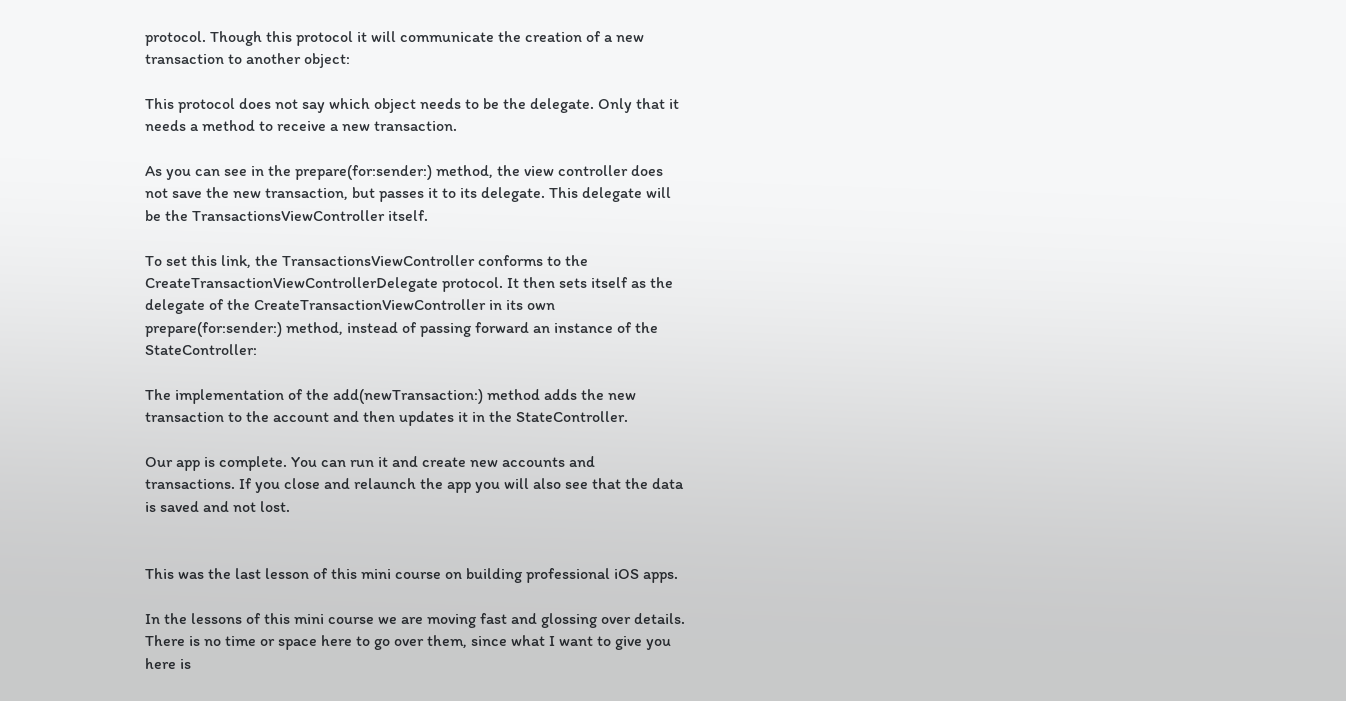protocol. Though this protocol it will communicate the creation of a new transaction to another object:

This protocol does not say which object needs to be the delegate. Only that it needs a method to receive a new transaction.

As you can see in the prepare(for:sender:) method, the view controller does not save the new transaction, but passes it to its delegate. This delegate will be the TransactionsViewController itself.

To set this link, the TransactionsViewController conforms to the CreateTransactionViewControllerDelegate protocol. It then sets itself as the delegate of the CreateTransactionViewController in its own prepare(for:sender:) method, instead of passing forward an instance of the StateController:

The implementation of the add(newTransaction:) method adds the new transaction to the account and then updates it in the StateController.

Our app is complete. You can run it and create new accounts and transactions. If you close and relaunch the app you will also see that the data is saved and not lost.


This was the last lesson of this mini course on building professional iOS apps.

In the lessons of this mini course we are moving fast and glossing over details. There is no time or space here to go over them, since what I want to give you here is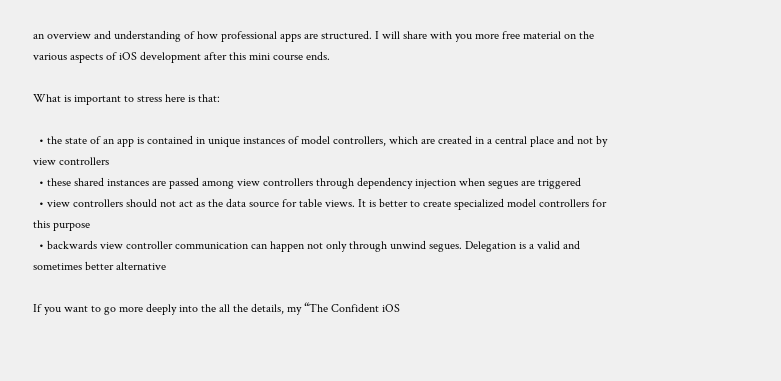an overview and understanding of how professional apps are structured. I will share with you more free material on the various aspects of iOS development after this mini course ends.

What is important to stress here is that:

  • the state of an app is contained in unique instances of model controllers, which are created in a central place and not by view controllers
  • these shared instances are passed among view controllers through dependency injection when segues are triggered
  • view controllers should not act as the data source for table views. It is better to create specialized model controllers for this purpose
  • backwards view controller communication can happen not only through unwind segues. Delegation is a valid and sometimes better alternative

If you want to go more deeply into the all the details, my “The Confident iOS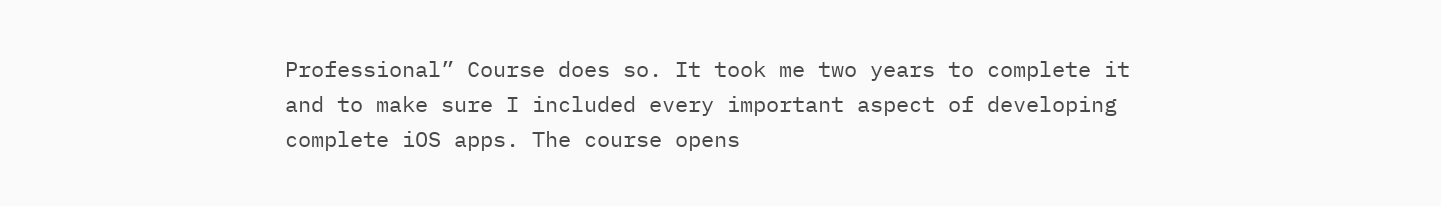Professional” Course does so. It took me two years to complete it and to make sure I included every important aspect of developing complete iOS apps. The course opens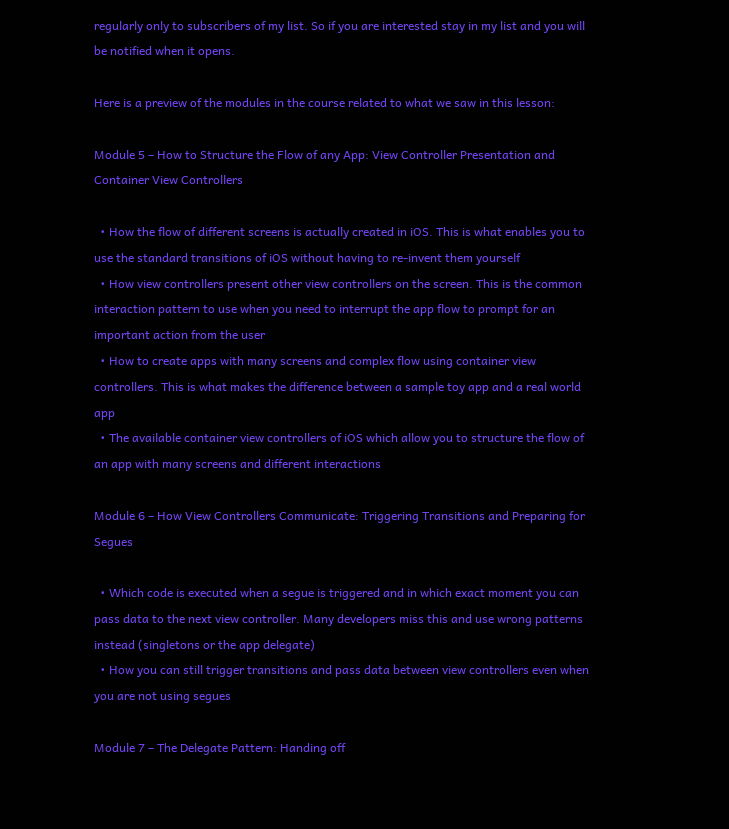regularly only to subscribers of my list. So if you are interested stay in my list and you will be notified when it opens.

Here is a preview of the modules in the course related to what we saw in this lesson:

Module 5 – How to Structure the Flow of any App: View Controller Presentation and Container View Controllers

  • How the flow of different screens is actually created in iOS. This is what enables you to use the standard transitions of iOS without having to re-invent them yourself
  • How view controllers present other view controllers on the screen. This is the common interaction pattern to use when you need to interrupt the app flow to prompt for an important action from the user
  • How to create apps with many screens and complex flow using container view controllers. This is what makes the difference between a sample toy app and a real world app
  • The available container view controllers of iOS which allow you to structure the flow of an app with many screens and different interactions

Module 6 – How View Controllers Communicate: Triggering Transitions and Preparing for Segues

  • Which code is executed when a segue is triggered and in which exact moment you can pass data to the next view controller. Many developers miss this and use wrong patterns instead (singletons or the app delegate)
  • How you can still trigger transitions and pass data between view controllers even when you are not using segues

Module 7 – The Delegate Pattern: Handing off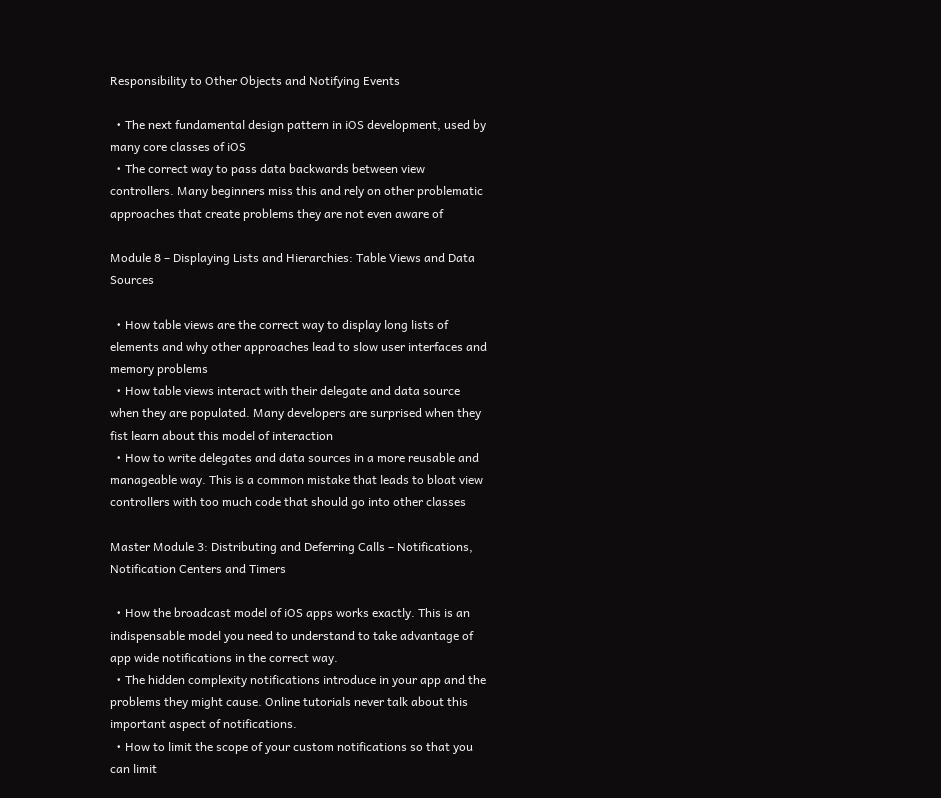Responsibility to Other Objects and Notifying Events

  • The next fundamental design pattern in iOS development, used by many core classes of iOS
  • The correct way to pass data backwards between view controllers. Many beginners miss this and rely on other problematic approaches that create problems they are not even aware of

Module 8 – Displaying Lists and Hierarchies: Table Views and Data Sources

  • How table views are the correct way to display long lists of elements and why other approaches lead to slow user interfaces and memory problems
  • How table views interact with their delegate and data source when they are populated. Many developers are surprised when they fist learn about this model of interaction
  • How to write delegates and data sources in a more reusable and manageable way. This is a common mistake that leads to bloat view controllers with too much code that should go into other classes

Master Module 3: Distributing and Deferring Calls – Notifications, Notification Centers and Timers

  • How the broadcast model of iOS apps works exactly. This is an indispensable model you need to understand to take advantage of app wide notifications in the correct way.
  • The hidden complexity notifications introduce in your app and the problems they might cause. Online tutorials never talk about this important aspect of notifications.
  • How to limit the scope of your custom notifications so that you can limit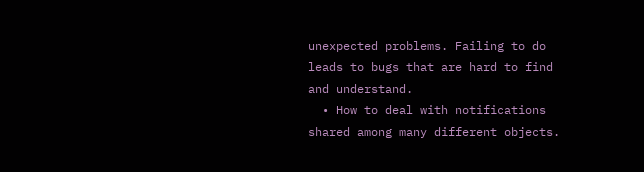unexpected problems. Failing to do leads to bugs that are hard to find and understand.
  • How to deal with notifications shared among many different objects.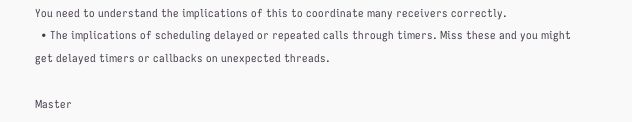You need to understand the implications of this to coordinate many receivers correctly.
  • The implications of scheduling delayed or repeated calls through timers. Miss these and you might get delayed timers or callbacks on unexpected threads.

Master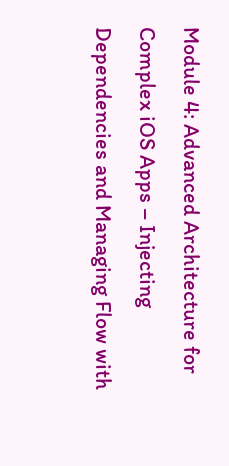Module 4: Advanced Architecture for Complex iOS Apps – Injecting Dependencies and Managing Flow with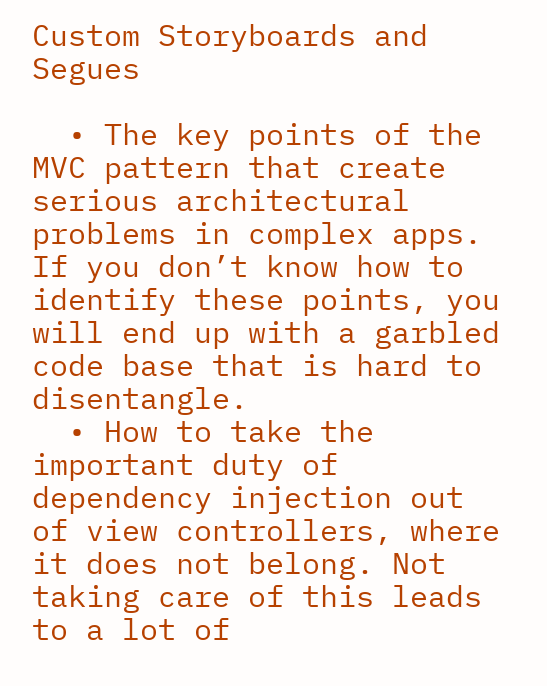Custom Storyboards and Segues

  • The key points of the MVC pattern that create serious architectural problems in complex apps. If you don’t know how to identify these points, you will end up with a garbled code base that is hard to disentangle.
  • How to take the important duty of dependency injection out of view controllers, where it does not belong. Not taking care of this leads to a lot of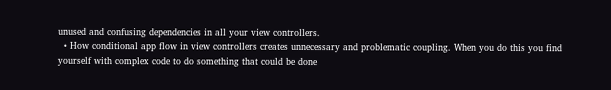unused and confusing dependencies in all your view controllers.
  • How conditional app flow in view controllers creates unnecessary and problematic coupling. When you do this you find yourself with complex code to do something that could be done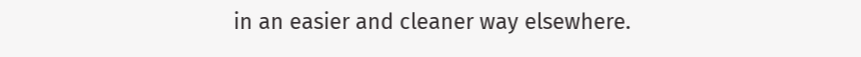in an easier and cleaner way elsewhere.